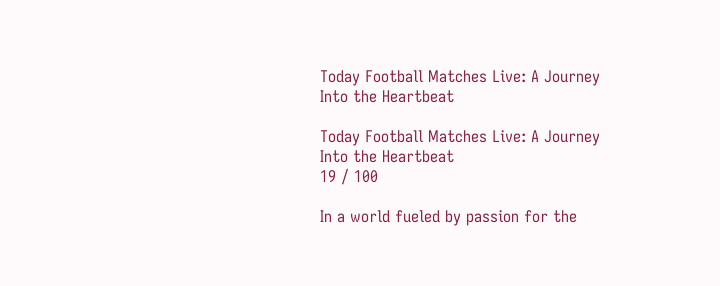Today Football Matches Live: A Journey Into the Heartbeat

Today Football Matches Live: A Journey Into the Heartbeat
19 / 100

In a world fueled by passion for the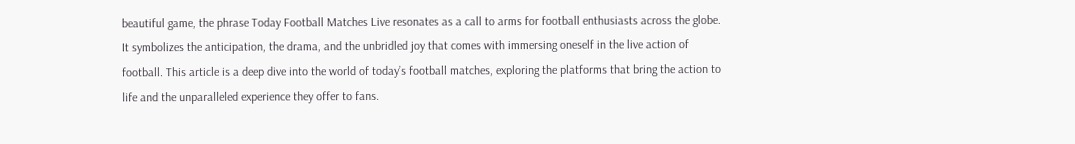beautiful game, the phrase Today Football Matches Live resonates as a call to arms for football enthusiasts across the globe. It symbolizes the anticipation, the drama, and the unbridled joy that comes with immersing oneself in the live action of football. This article is a deep dive into the world of today’s football matches, exploring the platforms that bring the action to life and the unparalleled experience they offer to fans.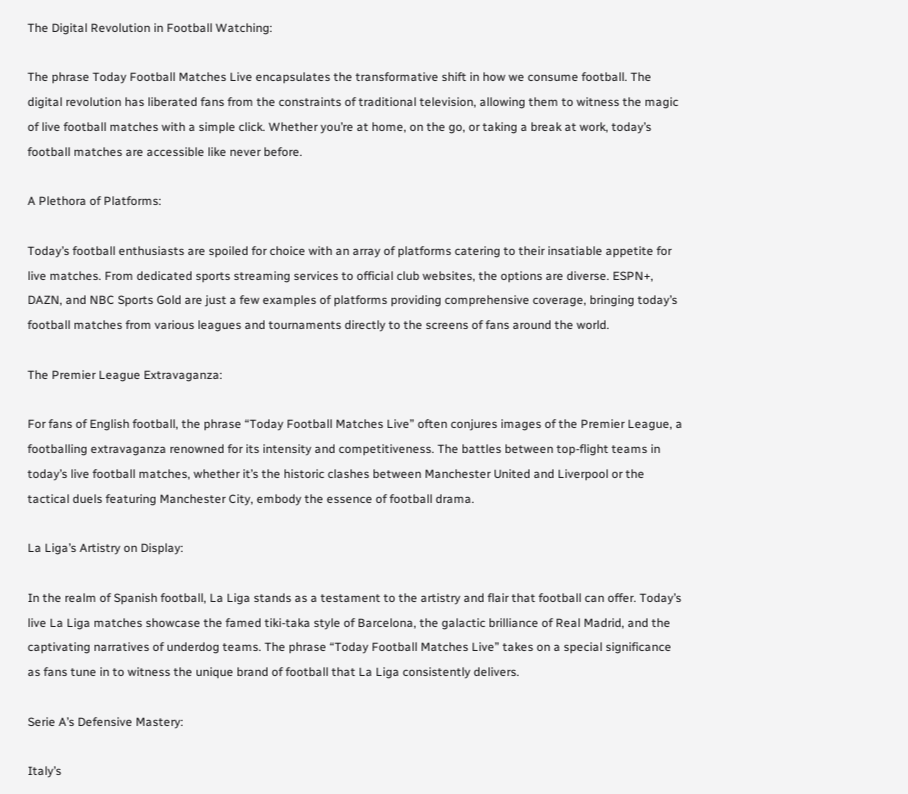The Digital Revolution in Football Watching:

The phrase Today Football Matches Live encapsulates the transformative shift in how we consume football. The digital revolution has liberated fans from the constraints of traditional television, allowing them to witness the magic of live football matches with a simple click. Whether you’re at home, on the go, or taking a break at work, today’s football matches are accessible like never before.

A Plethora of Platforms:

Today’s football enthusiasts are spoiled for choice with an array of platforms catering to their insatiable appetite for live matches. From dedicated sports streaming services to official club websites, the options are diverse. ESPN+, DAZN, and NBC Sports Gold are just a few examples of platforms providing comprehensive coverage, bringing today’s football matches from various leagues and tournaments directly to the screens of fans around the world.

The Premier League Extravaganza:

For fans of English football, the phrase “Today Football Matches Live” often conjures images of the Premier League, a footballing extravaganza renowned for its intensity and competitiveness. The battles between top-flight teams in today’s live football matches, whether it’s the historic clashes between Manchester United and Liverpool or the tactical duels featuring Manchester City, embody the essence of football drama.

La Liga’s Artistry on Display:

In the realm of Spanish football, La Liga stands as a testament to the artistry and flair that football can offer. Today’s live La Liga matches showcase the famed tiki-taka style of Barcelona, the galactic brilliance of Real Madrid, and the captivating narratives of underdog teams. The phrase “Today Football Matches Live” takes on a special significance as fans tune in to witness the unique brand of football that La Liga consistently delivers.

Serie A’s Defensive Mastery:

Italy’s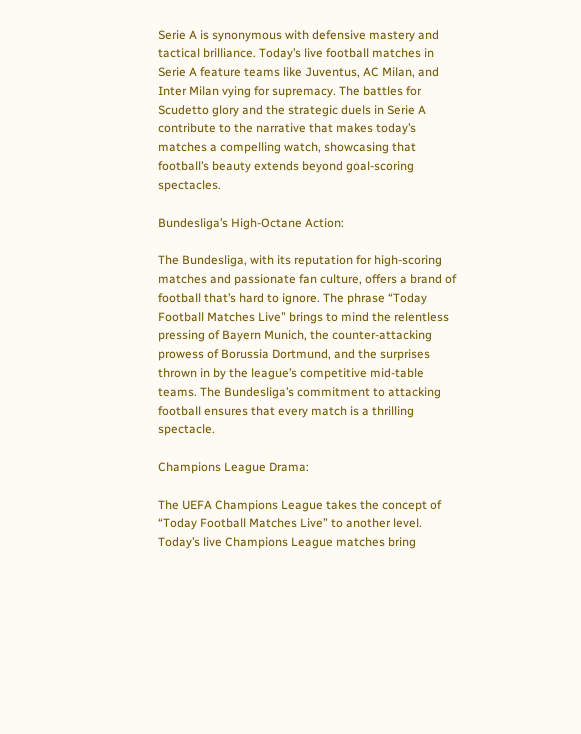Serie A is synonymous with defensive mastery and tactical brilliance. Today’s live football matches in Serie A feature teams like Juventus, AC Milan, and Inter Milan vying for supremacy. The battles for Scudetto glory and the strategic duels in Serie A contribute to the narrative that makes today’s matches a compelling watch, showcasing that football’s beauty extends beyond goal-scoring spectacles.

Bundesliga’s High-Octane Action:

The Bundesliga, with its reputation for high-scoring matches and passionate fan culture, offers a brand of football that’s hard to ignore. The phrase “Today Football Matches Live” brings to mind the relentless pressing of Bayern Munich, the counter-attacking prowess of Borussia Dortmund, and the surprises thrown in by the league’s competitive mid-table teams. The Bundesliga’s commitment to attacking football ensures that every match is a thrilling spectacle.

Champions League Drama:

The UEFA Champions League takes the concept of “Today Football Matches Live” to another level. Today’s live Champions League matches bring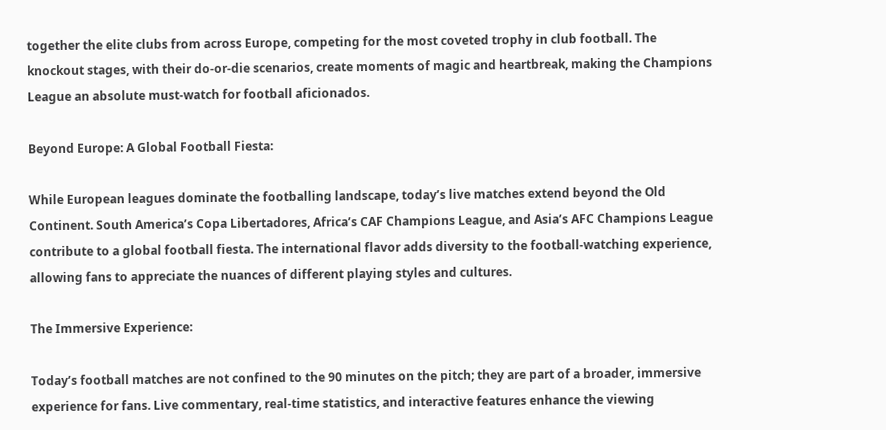together the elite clubs from across Europe, competing for the most coveted trophy in club football. The knockout stages, with their do-or-die scenarios, create moments of magic and heartbreak, making the Champions League an absolute must-watch for football aficionados.

Beyond Europe: A Global Football Fiesta:

While European leagues dominate the footballing landscape, today’s live matches extend beyond the Old Continent. South America’s Copa Libertadores, Africa’s CAF Champions League, and Asia’s AFC Champions League contribute to a global football fiesta. The international flavor adds diversity to the football-watching experience, allowing fans to appreciate the nuances of different playing styles and cultures.

The Immersive Experience:

Today’s football matches are not confined to the 90 minutes on the pitch; they are part of a broader, immersive experience for fans. Live commentary, real-time statistics, and interactive features enhance the viewing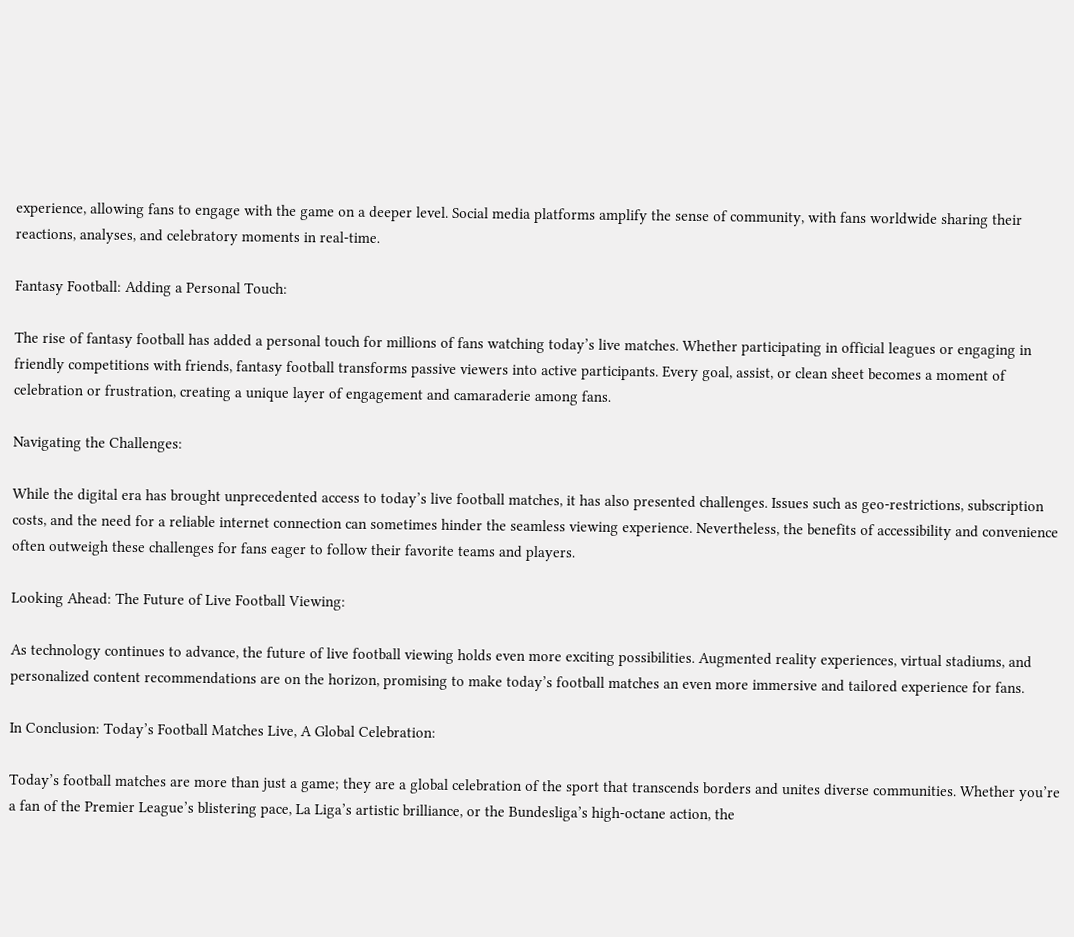experience, allowing fans to engage with the game on a deeper level. Social media platforms amplify the sense of community, with fans worldwide sharing their reactions, analyses, and celebratory moments in real-time.

Fantasy Football: Adding a Personal Touch:

The rise of fantasy football has added a personal touch for millions of fans watching today’s live matches. Whether participating in official leagues or engaging in friendly competitions with friends, fantasy football transforms passive viewers into active participants. Every goal, assist, or clean sheet becomes a moment of celebration or frustration, creating a unique layer of engagement and camaraderie among fans.

Navigating the Challenges:

While the digital era has brought unprecedented access to today’s live football matches, it has also presented challenges. Issues such as geo-restrictions, subscription costs, and the need for a reliable internet connection can sometimes hinder the seamless viewing experience. Nevertheless, the benefits of accessibility and convenience often outweigh these challenges for fans eager to follow their favorite teams and players.

Looking Ahead: The Future of Live Football Viewing:

As technology continues to advance, the future of live football viewing holds even more exciting possibilities. Augmented reality experiences, virtual stadiums, and personalized content recommendations are on the horizon, promising to make today’s football matches an even more immersive and tailored experience for fans.

In Conclusion: Today’s Football Matches Live, A Global Celebration:

Today’s football matches are more than just a game; they are a global celebration of the sport that transcends borders and unites diverse communities. Whether you’re a fan of the Premier League’s blistering pace, La Liga’s artistic brilliance, or the Bundesliga’s high-octane action, the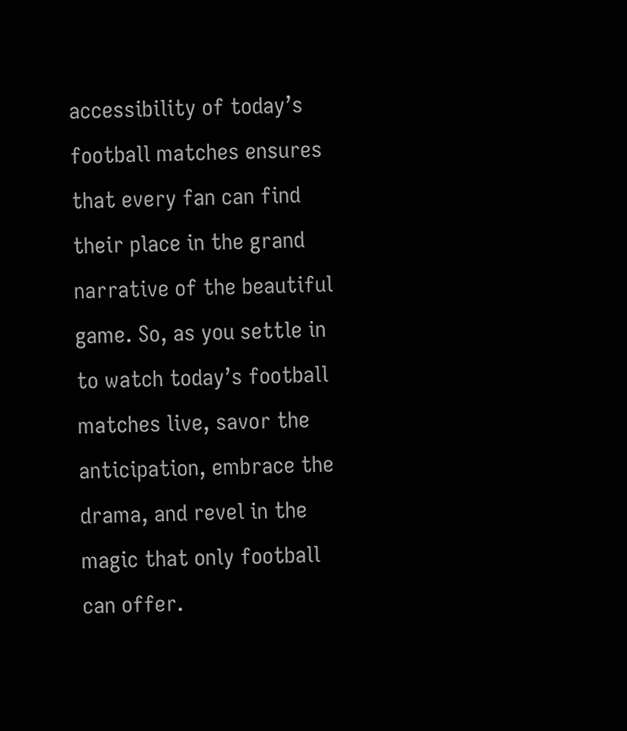accessibility of today’s football matches ensures that every fan can find their place in the grand narrative of the beautiful game. So, as you settle in to watch today’s football matches live, savor the anticipation, embrace the drama, and revel in the magic that only football can offer.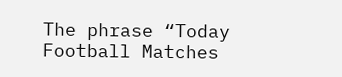The phrase “Today Football Matches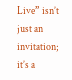Live” isn’t just an invitation; it’s a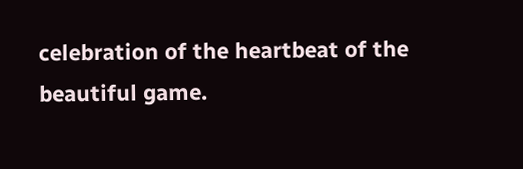celebration of the heartbeat of the beautiful game.